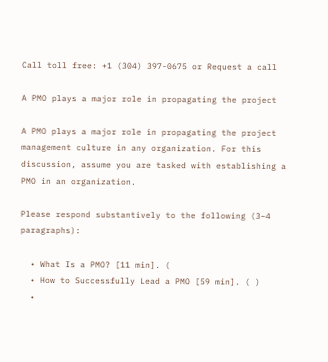Call toll free: +1 (304) 397-0675 or Request a call

A PMO plays a major role in propagating the project

A PMO plays a major role in propagating the project management culture in any organization. For this discussion, assume you are tasked with establishing a PMO in an organization.

Please respond substantively to the following (3–4 paragraphs):

  • What Is a PMO? [11 min]. (
  • How to Successfully Lead a PMO [59 min]. ( )
  •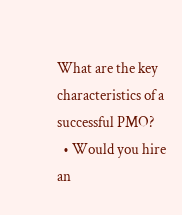What are the key characteristics of a successful PMO?
  • Would you hire an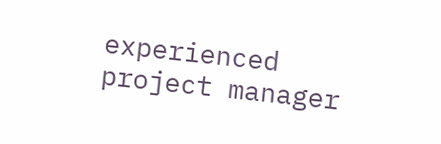experienced project manager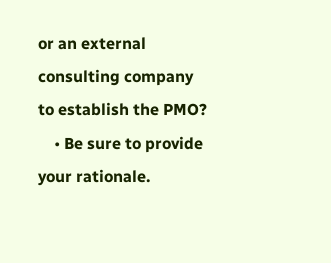or an external consulting company to establish the PMO?
    • Be sure to provide your rationale.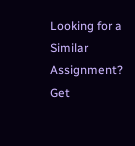Looking for a Similar Assignment? Get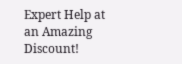Expert Help at an Amazing Discount!